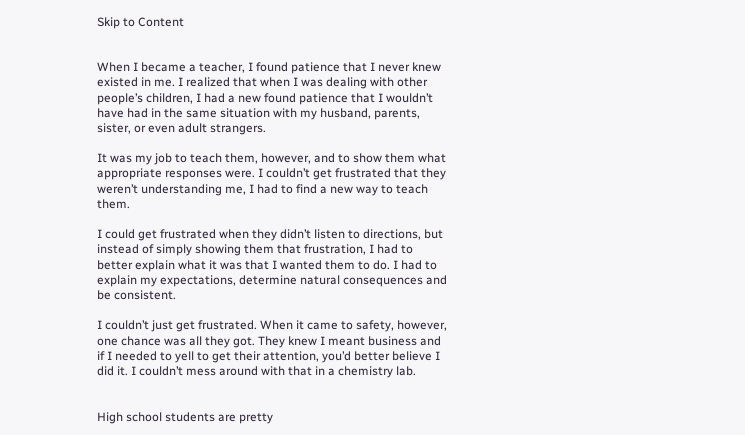Skip to Content


When I became a teacher, I found patience that I never knew existed in me. I realized that when I was dealing with other people’s children, I had a new found patience that I wouldn’t have had in the same situation with my husband, parents, sister, or even adult strangers.

It was my job to teach them, however, and to show them what appropriate responses were. I couldn’t get frustrated that they weren’t understanding me, I had to find a new way to teach them.

I could get frustrated when they didn’t listen to directions, but instead of simply showing them that frustration, I had to better explain what it was that I wanted them to do. I had to explain my expectations, determine natural consequences and be consistent.

I couldn’t just get frustrated. When it came to safety, however, one chance was all they got. They knew I meant business and if I needed to yell to get their attention, you’d better believe I did it. I couldn’t mess around with that in a chemistry lab.


High school students are pretty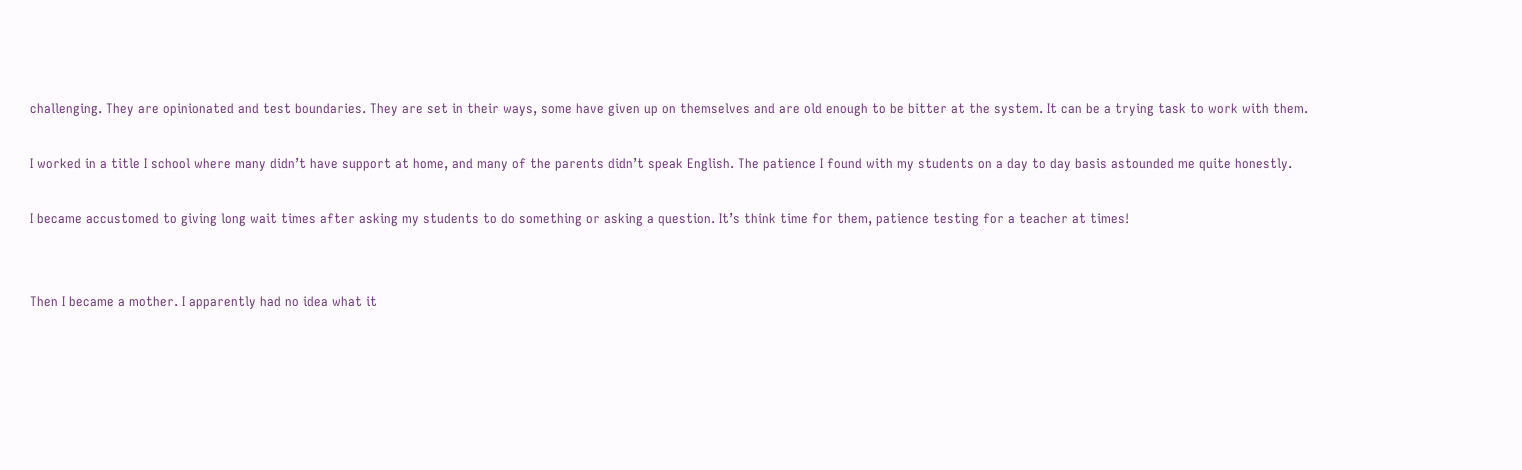challenging. They are opinionated and test boundaries. They are set in their ways, some have given up on themselves and are old enough to be bitter at the system. It can be a trying task to work with them.

I worked in a title I school where many didn’t have support at home, and many of the parents didn’t speak English. The patience I found with my students on a day to day basis astounded me quite honestly.

I became accustomed to giving long wait times after asking my students to do something or asking a question. It’s think time for them, patience testing for a teacher at times!


Then I became a mother. I apparently had no idea what it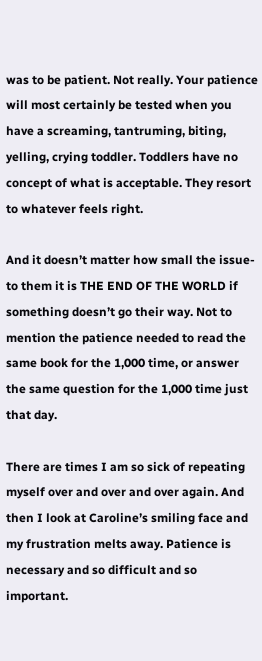was to be patient. Not really. Your patience will most certainly be tested when you have a screaming, tantruming, biting, yelling, crying toddler. Toddlers have no concept of what is acceptable. They resort to whatever feels right.

And it doesn’t matter how small the issue- to them it is THE END OF THE WORLD if something doesn’t go their way. Not to mention the patience needed to read the same book for the 1,000 time, or answer the same question for the 1,000 time just that day.

There are times I am so sick of repeating myself over and over and over again. And then I look at Caroline’s smiling face and my frustration melts away. Patience is necessary and so difficult and so important.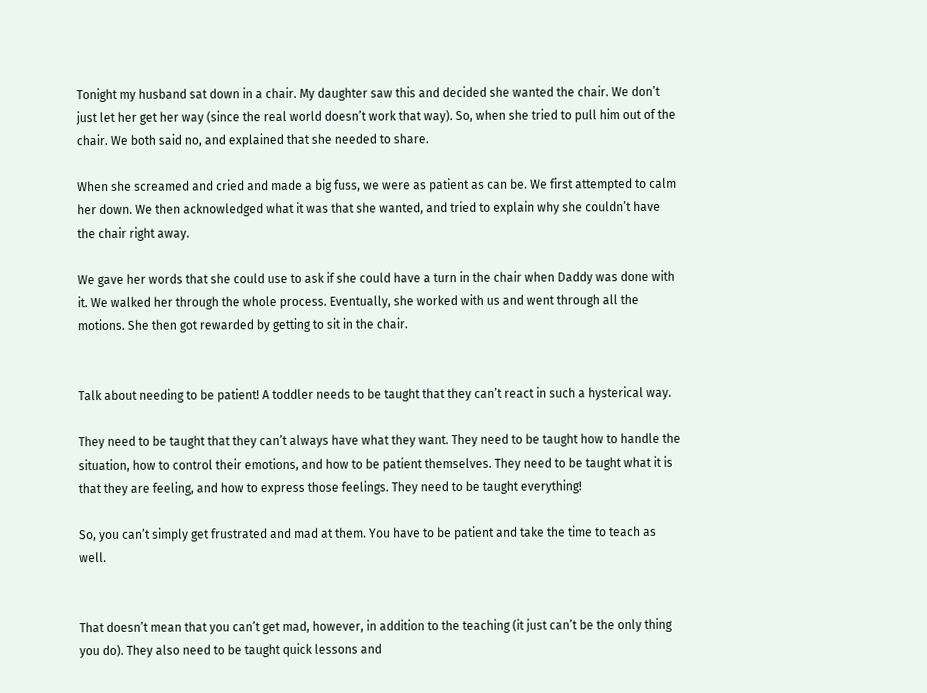Tonight my husband sat down in a chair. My daughter saw this and decided she wanted the chair. We don’t just let her get her way (since the real world doesn’t work that way). So, when she tried to pull him out of the chair. We both said no, and explained that she needed to share.

When she screamed and cried and made a big fuss, we were as patient as can be. We first attempted to calm her down. We then acknowledged what it was that she wanted, and tried to explain why she couldn’t have the chair right away.

We gave her words that she could use to ask if she could have a turn in the chair when Daddy was done with it. We walked her through the whole process. Eventually, she worked with us and went through all the motions. She then got rewarded by getting to sit in the chair.


Talk about needing to be patient! A toddler needs to be taught that they can’t react in such a hysterical way.

They need to be taught that they can’t always have what they want. They need to be taught how to handle the situation, how to control their emotions, and how to be patient themselves. They need to be taught what it is that they are feeling, and how to express those feelings. They need to be taught everything!

So, you can’t simply get frustrated and mad at them. You have to be patient and take the time to teach as well.


That doesn’t mean that you can’t get mad, however, in addition to the teaching (it just can’t be the only thing you do). They also need to be taught quick lessons and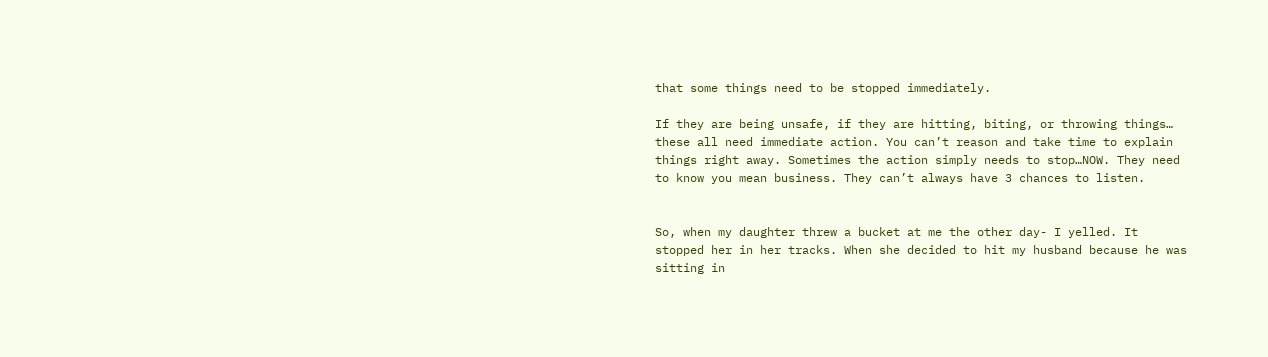that some things need to be stopped immediately.

If they are being unsafe, if they are hitting, biting, or throwing things… these all need immediate action. You can’t reason and take time to explain things right away. Sometimes the action simply needs to stop…NOW. They need to know you mean business. They can’t always have 3 chances to listen.


So, when my daughter threw a bucket at me the other day- I yelled. It stopped her in her tracks. When she decided to hit my husband because he was sitting in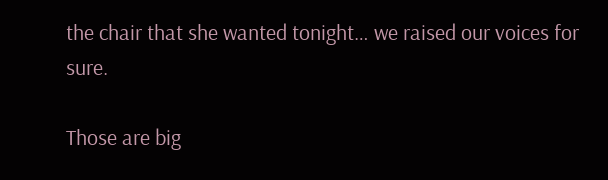the chair that she wanted tonight… we raised our voices for sure.

Those are big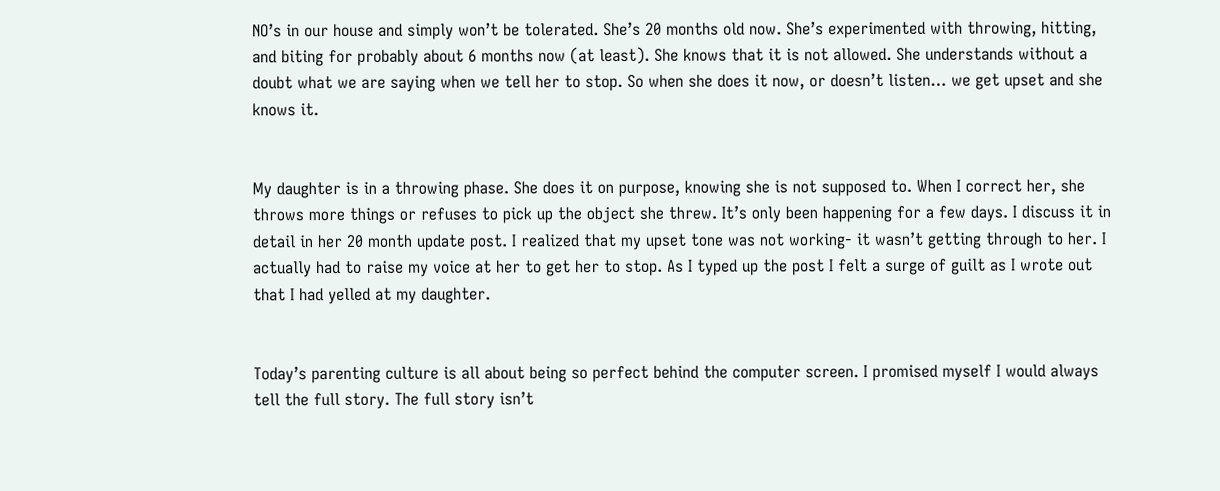NO’s in our house and simply won’t be tolerated. She’s 20 months old now. She’s experimented with throwing, hitting, and biting for probably about 6 months now (at least). She knows that it is not allowed. She understands without a doubt what we are saying when we tell her to stop. So when she does it now, or doesn’t listen… we get upset and she knows it.


My daughter is in a throwing phase. She does it on purpose, knowing she is not supposed to. When I correct her, she throws more things or refuses to pick up the object she threw. It’s only been happening for a few days. I discuss it in detail in her 20 month update post. I realized that my upset tone was not working- it wasn’t getting through to her. I actually had to raise my voice at her to get her to stop. As I typed up the post I felt a surge of guilt as I wrote out that I had yelled at my daughter.


Today’s parenting culture is all about being so perfect behind the computer screen. I promised myself I would always tell the full story. The full story isn’t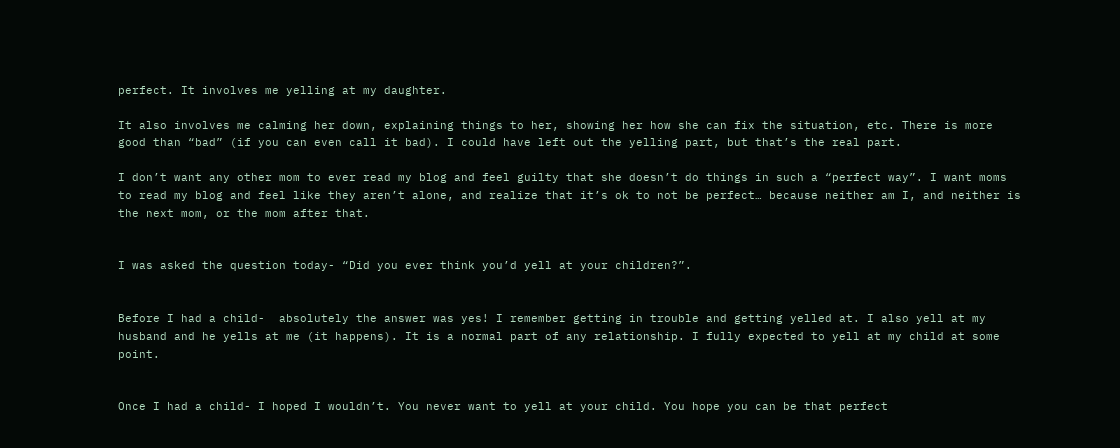perfect. It involves me yelling at my daughter.

It also involves me calming her down, explaining things to her, showing her how she can fix the situation, etc. There is more good than “bad” (if you can even call it bad). I could have left out the yelling part, but that’s the real part.

I don’t want any other mom to ever read my blog and feel guilty that she doesn’t do things in such a “perfect way”. I want moms to read my blog and feel like they aren’t alone, and realize that it’s ok to not be perfect… because neither am I, and neither is the next mom, or the mom after that.


I was asked the question today- “Did you ever think you’d yell at your children?”.


Before I had a child-  absolutely the answer was yes! I remember getting in trouble and getting yelled at. I also yell at my husband and he yells at me (it happens). It is a normal part of any relationship. I fully expected to yell at my child at some point.


Once I had a child- I hoped I wouldn’t. You never want to yell at your child. You hope you can be that perfect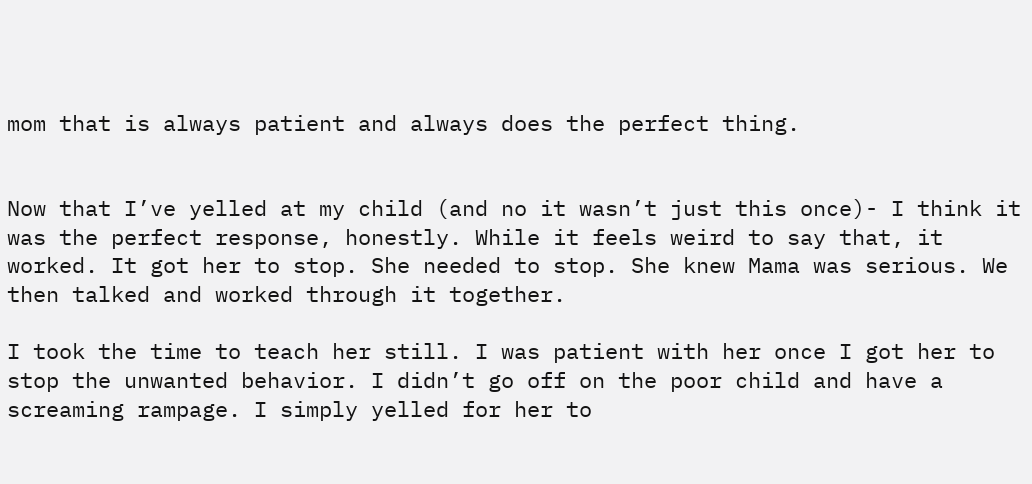mom that is always patient and always does the perfect thing.


Now that I’ve yelled at my child (and no it wasn’t just this once)- I think it was the perfect response, honestly. While it feels weird to say that, it worked. It got her to stop. She needed to stop. She knew Mama was serious. We then talked and worked through it together.

I took the time to teach her still. I was patient with her once I got her to stop the unwanted behavior. I didn’t go off on the poor child and have a screaming rampage. I simply yelled for her to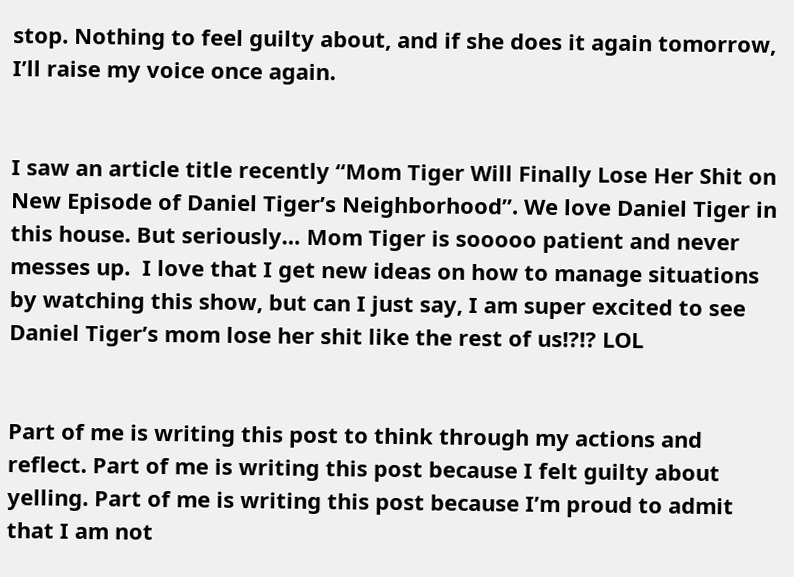stop. Nothing to feel guilty about, and if she does it again tomorrow, I’ll raise my voice once again.


I saw an article title recently “Mom Tiger Will Finally Lose Her Shit on New Episode of Daniel Tiger’s Neighborhood”. We love Daniel Tiger in this house. But seriously… Mom Tiger is sooooo patient and never messes up.  I love that I get new ideas on how to manage situations by watching this show, but can I just say, I am super excited to see Daniel Tiger’s mom lose her shit like the rest of us!?!? LOL


Part of me is writing this post to think through my actions and reflect. Part of me is writing this post because I felt guilty about yelling. Part of me is writing this post because I’m proud to admit that I am not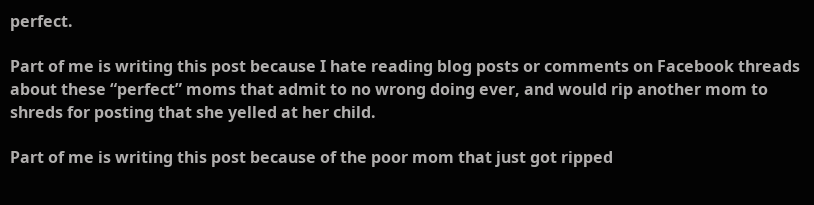perfect.

Part of me is writing this post because I hate reading blog posts or comments on Facebook threads about these “perfect” moms that admit to no wrong doing ever, and would rip another mom to shreds for posting that she yelled at her child.

Part of me is writing this post because of the poor mom that just got ripped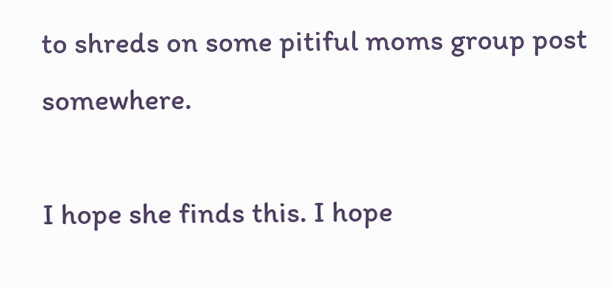to shreds on some pitiful moms group post somewhere.

I hope she finds this. I hope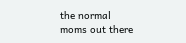the normal moms out there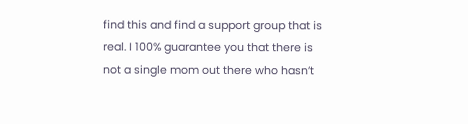find this and find a support group that is real. I 100% guarantee you that there is not a single mom out there who hasn’t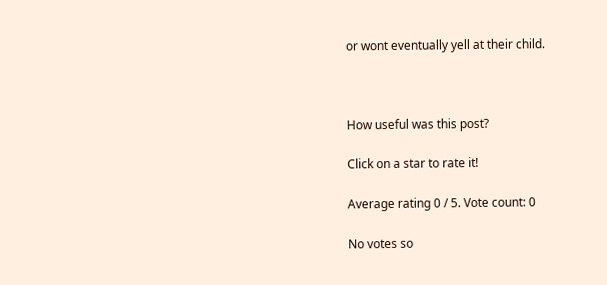or wont eventually yell at their child.



How useful was this post?

Click on a star to rate it!

Average rating 0 / 5. Vote count: 0

No votes so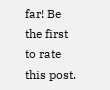far! Be the first to rate this post.